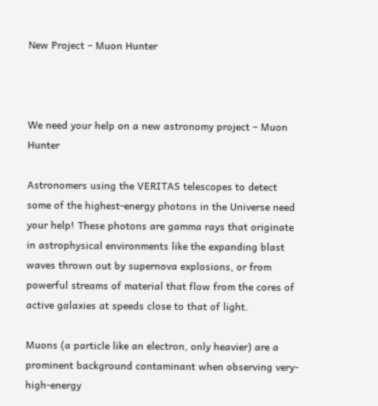New Project – Muon Hunter



We need your help on a new astronomy project – Muon Hunter

Astronomers using the VERITAS telescopes to detect some of the highest-energy photons in the Universe need your help! These photons are gamma rays that originate in astrophysical environments like the expanding blast waves thrown out by supernova explosions, or from powerful streams of material that flow from the cores of active galaxies at speeds close to that of light.

Muons (a particle like an electron, only heavier) are a prominent background contaminant when observing very-high-energy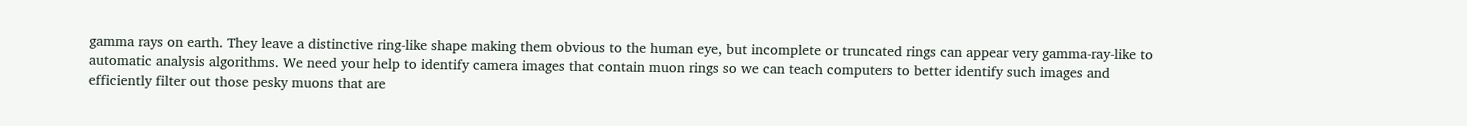gamma rays on earth. They leave a distinctive ring-like shape making them obvious to the human eye, but incomplete or truncated rings can appear very gamma-ray-like to automatic analysis algorithms. We need your help to identify camera images that contain muon rings so we can teach computers to better identify such images and efficiently filter out those pesky muons that are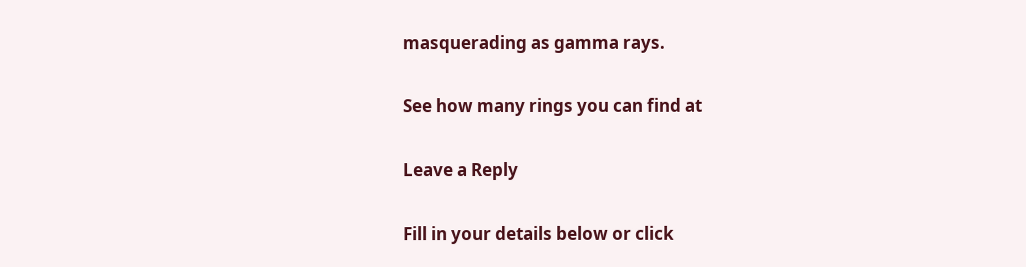masquerading as gamma rays.

See how many rings you can find at

Leave a Reply

Fill in your details below or click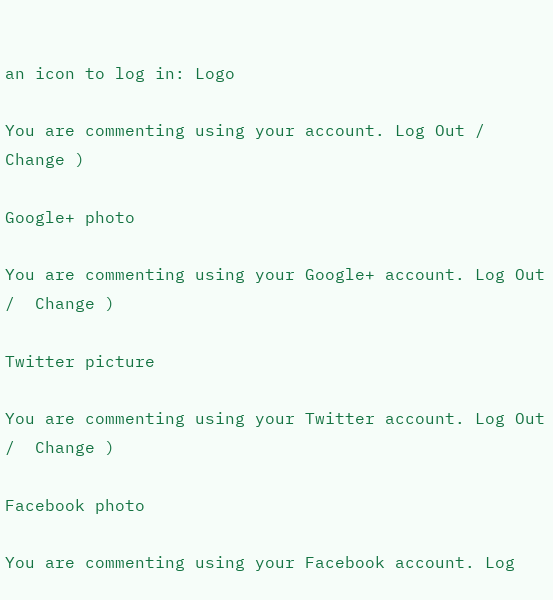an icon to log in: Logo

You are commenting using your account. Log Out /  Change )

Google+ photo

You are commenting using your Google+ account. Log Out /  Change )

Twitter picture

You are commenting using your Twitter account. Log Out /  Change )

Facebook photo

You are commenting using your Facebook account. Log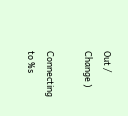Out /  Change )

Connecting to %s